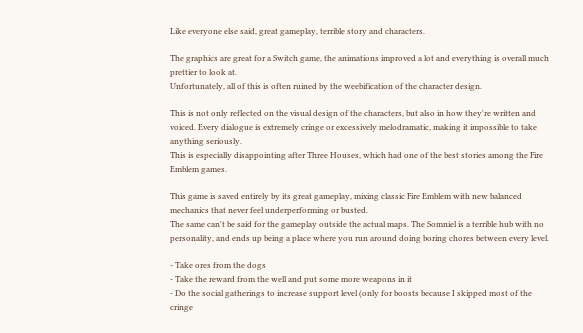Like everyone else said, great gameplay, terrible story and characters.

The graphics are great for a Switch game, the animations improved a lot and everything is overall much prettier to look at.
Unfortunately, all of this is often ruined by the weebification of the character design.

This is not only reflected on the visual design of the characters, but also in how they're written and voiced. Every dialogue is extremely cringe or excessively melodramatic, making it impossible to take anything seriously.
This is especially disappointing after Three Houses, which had one of the best stories among the Fire Emblem games.

This game is saved entirely by its great gameplay, mixing classic Fire Emblem with new balanced mechanics that never feel underperforming or busted.
The same can't be said for the gameplay outside the actual maps. The Somniel is a terrible hub with no personality, and ends up being a place where you run around doing boring chores between every level.

- Take ores from the dogs
- Take the reward from the well and put some more weapons in it
- Do the social gatherings to increase support level (only for boosts because I skipped most of the cringe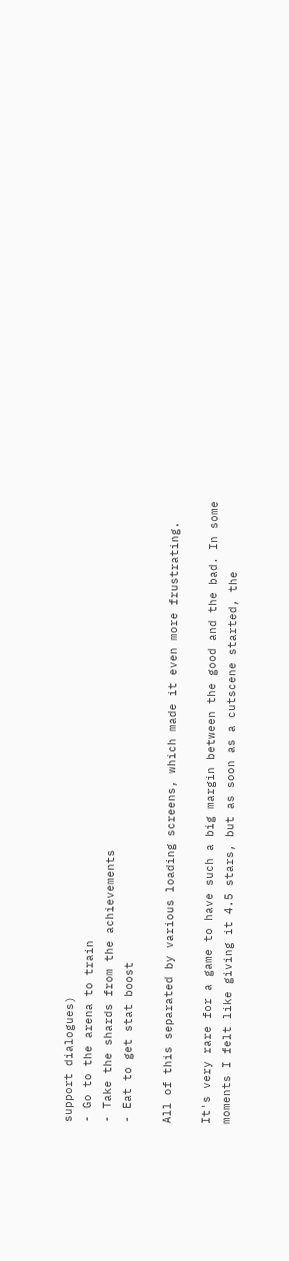support dialogues)
- Go to the arena to train
- Take the shards from the achievements
- Eat to get stat boost

All of this separated by various loading screens, which made it even more frustrating.

It's very rare for a game to have such a big margin between the good and the bad. In some moments I felt like giving it 4.5 stars, but as soon as a cutscene started, the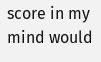score in my mind would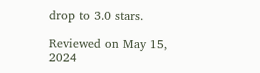drop to 3.0 stars.

Reviewed on May 15, 2024